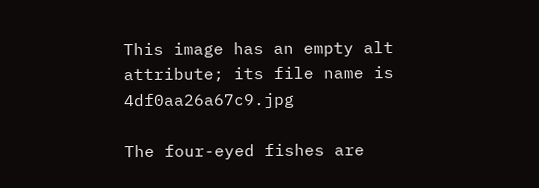This image has an empty alt attribute; its file name is 4df0aa26a67c9.jpg

The four-eyed fishes are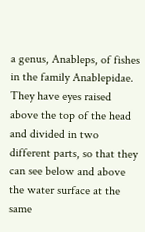a genus, Anableps, of fishes in the family Anablepidae. They have eyes raised above the top of the head and divided in two different parts, so that they can see below and above the water surface at the same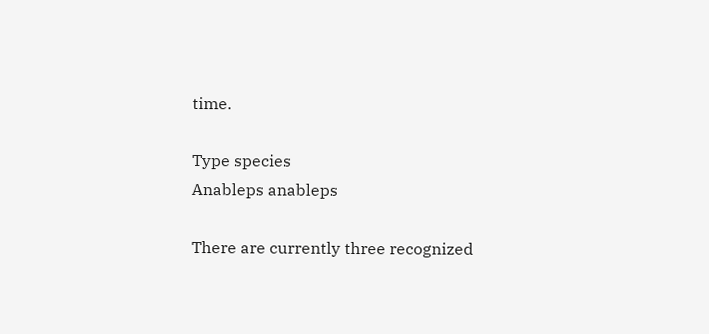time.

Type species
Anableps anableps

There are currently three recognized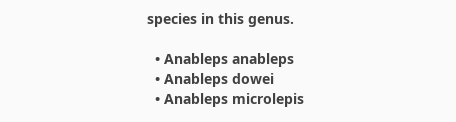species in this genus.

  • Anableps anableps
  • Anableps dowei
  • Anableps microlepis